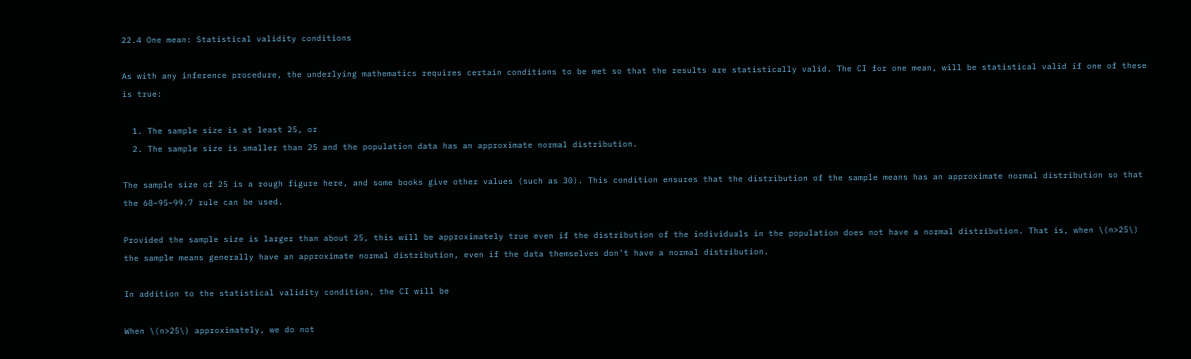22.4 One mean: Statistical validity conditions

As with any inference procedure, the underlying mathematics requires certain conditions to be met so that the results are statistically valid. The CI for one mean, will be statistical valid if one of these is true:

  1. The sample size is at least 25, or
  2. The sample size is smaller than 25 and the population data has an approximate normal distribution.

The sample size of 25 is a rough figure here, and some books give other values (such as 30). This condition ensures that the distribution of the sample means has an approximate normal distribution so that the 68–95–99.7 rule can be used.

Provided the sample size is larger than about 25, this will be approximately true even if the distribution of the individuals in the population does not have a normal distribution. That is, when \(n>25\) the sample means generally have an approximate normal distribution, even if the data themselves don’t have a normal distribution.

In addition to the statistical validity condition, the CI will be

When \(n>25\) approximately, we do not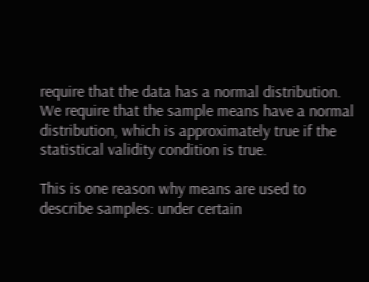require that the data has a normal distribution. We require that the sample means have a normal distribution, which is approximately true if the statistical validity condition is true.

This is one reason why means are used to describe samples: under certain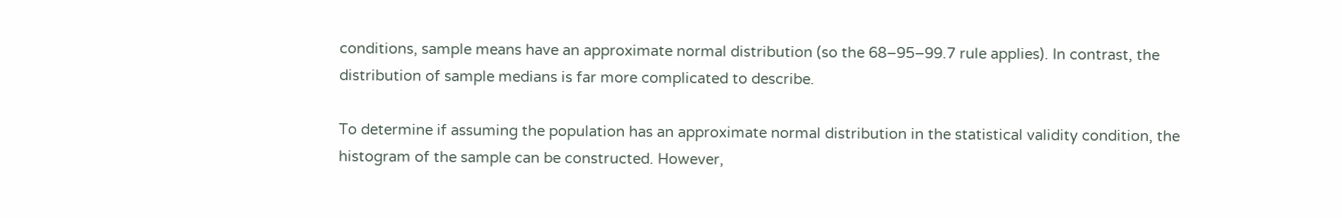conditions, sample means have an approximate normal distribution (so the 68–95–99.7 rule applies). In contrast, the distribution of sample medians is far more complicated to describe.

To determine if assuming the population has an approximate normal distribution in the statistical validity condition, the histogram of the sample can be constructed. However,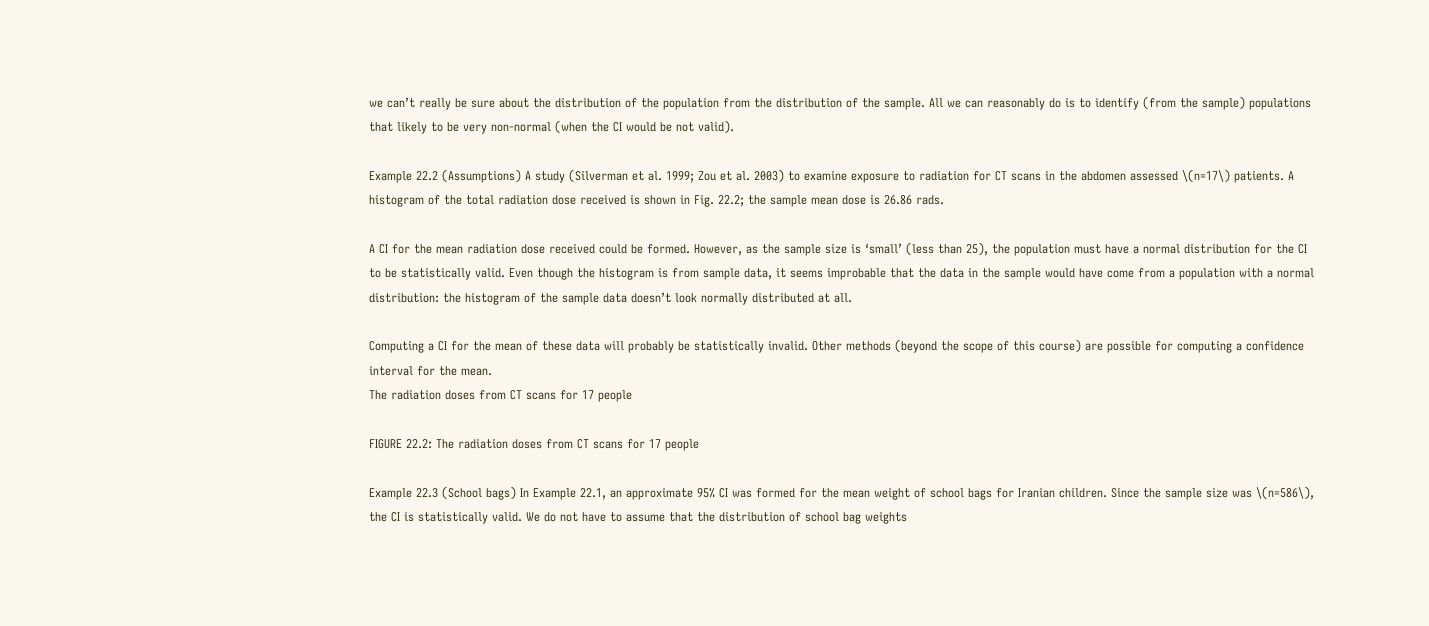we can’t really be sure about the distribution of the population from the distribution of the sample. All we can reasonably do is to identify (from the sample) populations that likely to be very non-normal (when the CI would be not valid).

Example 22.2 (Assumptions) A study (Silverman et al. 1999; Zou et al. 2003) to examine exposure to radiation for CT scans in the abdomen assessed \(n=17\) patients. A histogram of the total radiation dose received is shown in Fig. 22.2; the sample mean dose is 26.86 rads.

A CI for the mean radiation dose received could be formed. However, as the sample size is ‘small’ (less than 25), the population must have a normal distribution for the CI to be statistically valid. Even though the histogram is from sample data, it seems improbable that the data in the sample would have come from a population with a normal distribution: the histogram of the sample data doesn’t look normally distributed at all.

Computing a CI for the mean of these data will probably be statistically invalid. Other methods (beyond the scope of this course) are possible for computing a confidence interval for the mean.
The radiation doses from CT scans for 17 people

FIGURE 22.2: The radiation doses from CT scans for 17 people

Example 22.3 (School bags) In Example 22.1, an approximate 95% CI was formed for the mean weight of school bags for Iranian children. Since the sample size was \(n=586\), the CI is statistically valid. We do not have to assume that the distribution of school bag weights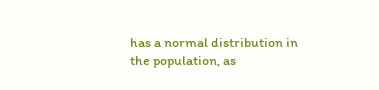has a normal distribution in the population, as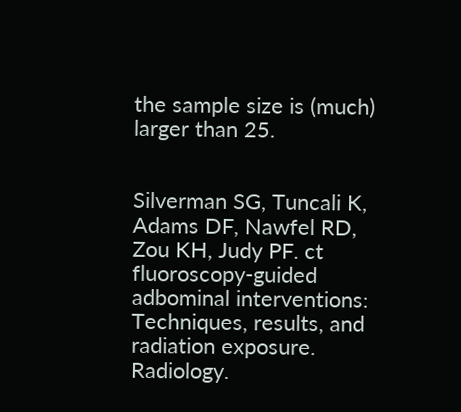the sample size is (much) larger than 25.


Silverman SG, Tuncali K, Adams DF, Nawfel RD, Zou KH, Judy PF. ct fluoroscopy-guided adbominal interventions: Techniques, results, and radiation exposure. Radiology.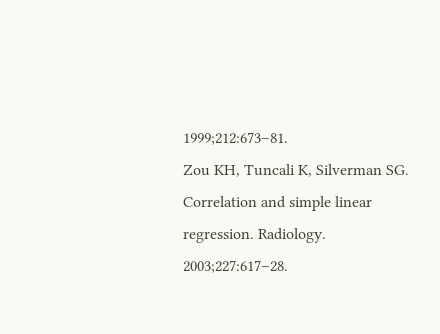1999;212:673–81.
Zou KH, Tuncali K, Silverman SG. Correlation and simple linear regression. Radiology. 2003;227:617–28.